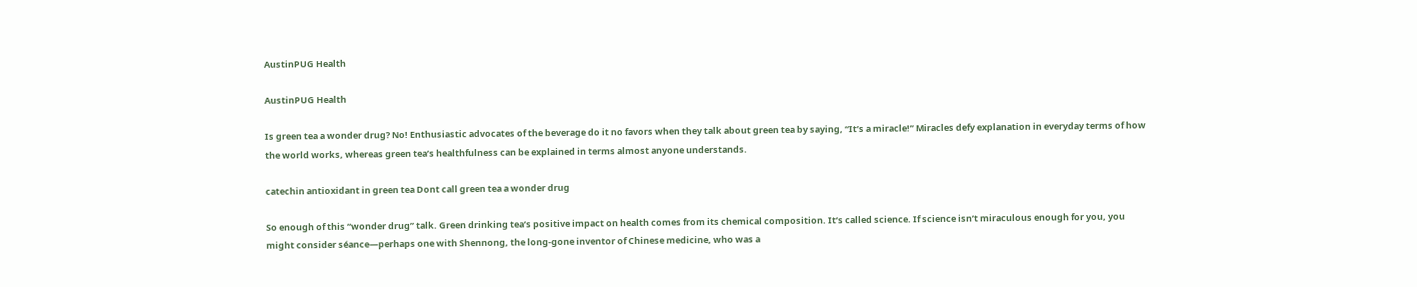AustinPUG Health

AustinPUG Health

Is green tea a wonder drug? No! Enthusiastic advocates of the beverage do it no favors when they talk about green tea by saying, “It’s a miracle!” Miracles defy explanation in everyday terms of how the world works, whereas green tea’s healthfulness can be explained in terms almost anyone understands.

catechin antioxidant in green tea Dont call green tea a wonder drug

So enough of this “wonder drug” talk. Green drinking tea’s positive impact on health comes from its chemical composition. It’s called science. If science isn’t miraculous enough for you, you might consider séance—perhaps one with Shennong, the long-gone inventor of Chinese medicine, who was a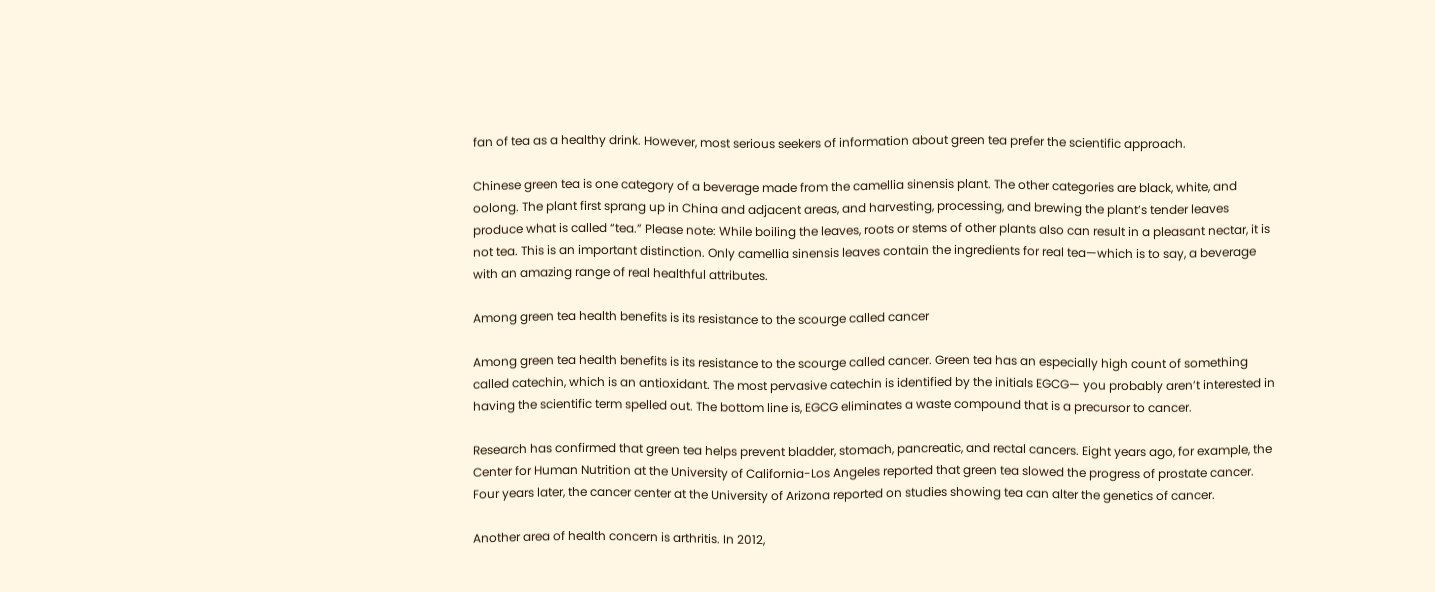fan of tea as a healthy drink. However, most serious seekers of information about green tea prefer the scientific approach.

Chinese green tea is one category of a beverage made from the camellia sinensis plant. The other categories are black, white, and oolong. The plant first sprang up in China and adjacent areas, and harvesting, processing, and brewing the plant’s tender leaves produce what is called “tea.” Please note: While boiling the leaves, roots or stems of other plants also can result in a pleasant nectar, it is not tea. This is an important distinction. Only camellia sinensis leaves contain the ingredients for real tea—which is to say, a beverage with an amazing range of real healthful attributes.

Among green tea health benefits is its resistance to the scourge called cancer

Among green tea health benefits is its resistance to the scourge called cancer. Green tea has an especially high count of something called catechin, which is an antioxidant. The most pervasive catechin is identified by the initials EGCG— you probably aren’t interested in having the scientific term spelled out. The bottom line is, EGCG eliminates a waste compound that is a precursor to cancer.

Research has confirmed that green tea helps prevent bladder, stomach, pancreatic, and rectal cancers. Eight years ago, for example, the Center for Human Nutrition at the University of California-Los Angeles reported that green tea slowed the progress of prostate cancer. Four years later, the cancer center at the University of Arizona reported on studies showing tea can alter the genetics of cancer.

Another area of health concern is arthritis. In 2012,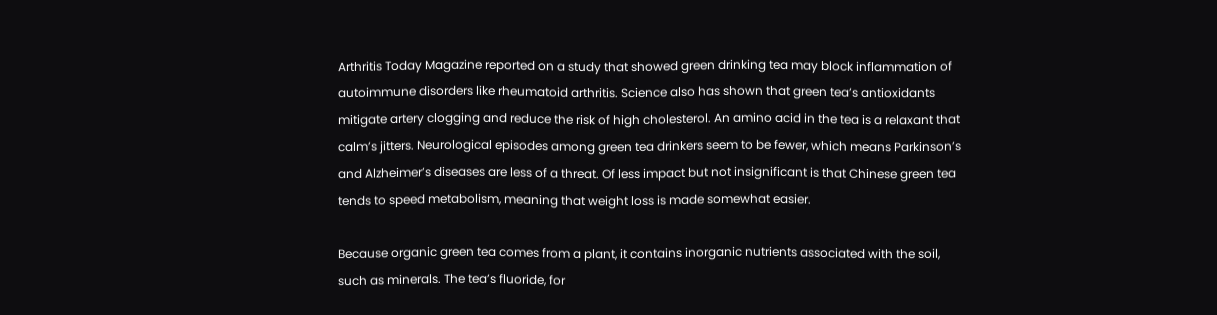Arthritis Today Magazine reported on a study that showed green drinking tea may block inflammation of autoimmune disorders like rheumatoid arthritis. Science also has shown that green tea’s antioxidants mitigate artery clogging and reduce the risk of high cholesterol. An amino acid in the tea is a relaxant that calm’s jitters. Neurological episodes among green tea drinkers seem to be fewer, which means Parkinson’s and Alzheimer’s diseases are less of a threat. Of less impact but not insignificant is that Chinese green tea tends to speed metabolism, meaning that weight loss is made somewhat easier.

Because organic green tea comes from a plant, it contains inorganic nutrients associated with the soil, such as minerals. The tea’s fluoride, for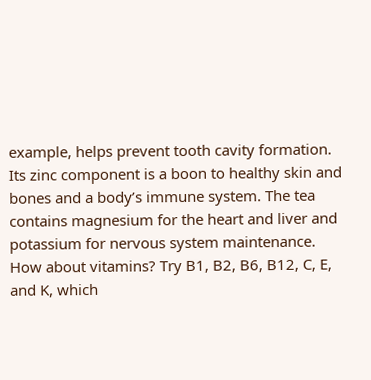example, helps prevent tooth cavity formation. Its zinc component is a boon to healthy skin and bones and a body’s immune system. The tea contains magnesium for the heart and liver and potassium for nervous system maintenance. How about vitamins? Try B1, B2, B6, B12, C, E, and K, which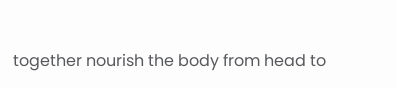together nourish the body from head to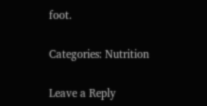foot.

Categories: Nutrition

Leave a Reply